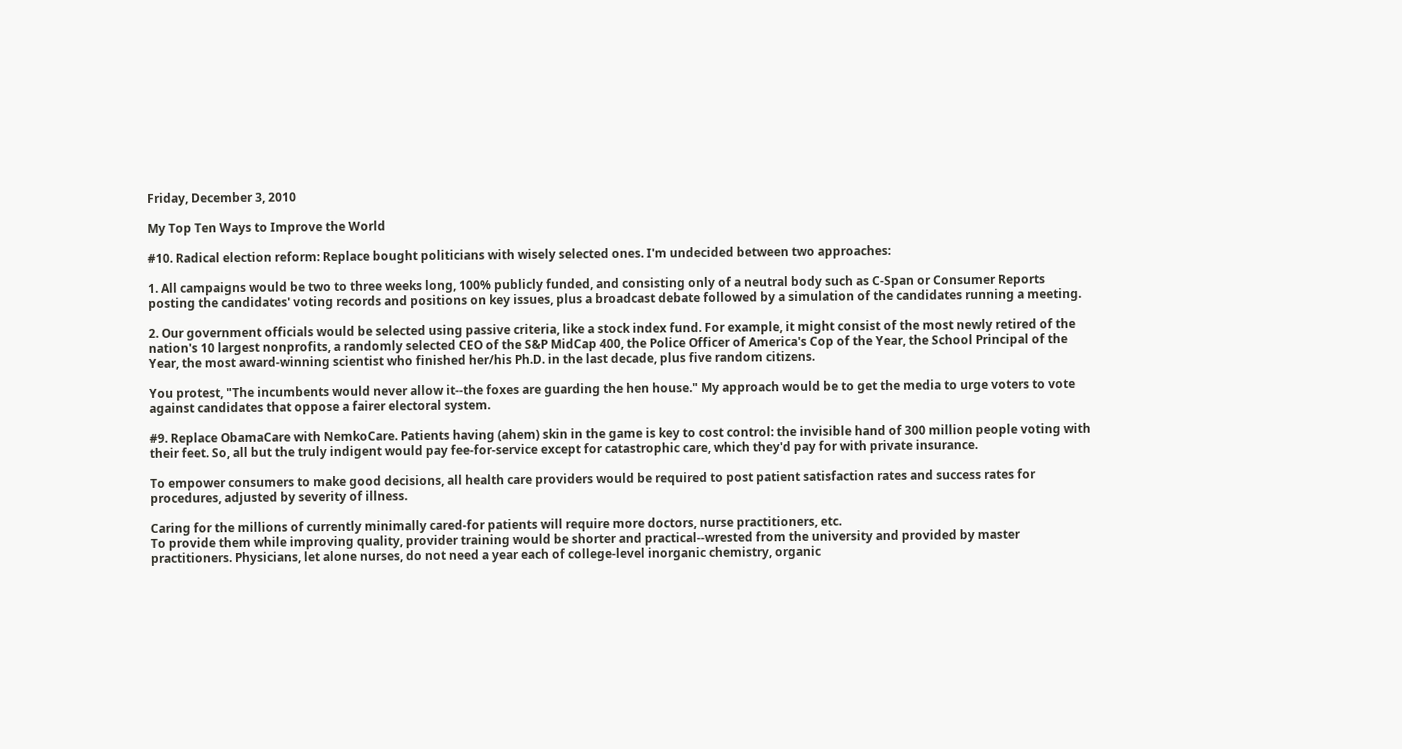Friday, December 3, 2010

My Top Ten Ways to Improve the World

#10. Radical election reform: Replace bought politicians with wisely selected ones. I'm undecided between two approaches:

1. All campaigns would be two to three weeks long, 100% publicly funded, and consisting only of a neutral body such as C-Span or Consumer Reports posting the candidates' voting records and positions on key issues, plus a broadcast debate followed by a simulation of the candidates running a meeting.

2. Our government officials would be selected using passive criteria, like a stock index fund. For example, it might consist of the most newly retired of the nation's 10 largest nonprofits, a randomly selected CEO of the S&P MidCap 400, the Police Officer of America's Cop of the Year, the School Principal of the Year, the most award-winning scientist who finished her/his Ph.D. in the last decade, plus five random citizens.

You protest, "The incumbents would never allow it--the foxes are guarding the hen house." My approach would be to get the media to urge voters to vote against candidates that oppose a fairer electoral system.

#9. Replace ObamaCare with NemkoCare. Patients having (ahem) skin in the game is key to cost control: the invisible hand of 300 million people voting with their feet. So, all but the truly indigent would pay fee-for-service except for catastrophic care, which they'd pay for with private insurance.

To empower consumers to make good decisions, all health care providers would be required to post patient satisfaction rates and success rates for procedures, adjusted by severity of illness.

Caring for the millions of currently minimally cared-for patients will require more doctors, nurse practitioners, etc.
To provide them while improving quality, provider training would be shorter and practical--wrested from the university and provided by master practitioners. Physicians, let alone nurses, do not need a year each of college-level inorganic chemistry, organic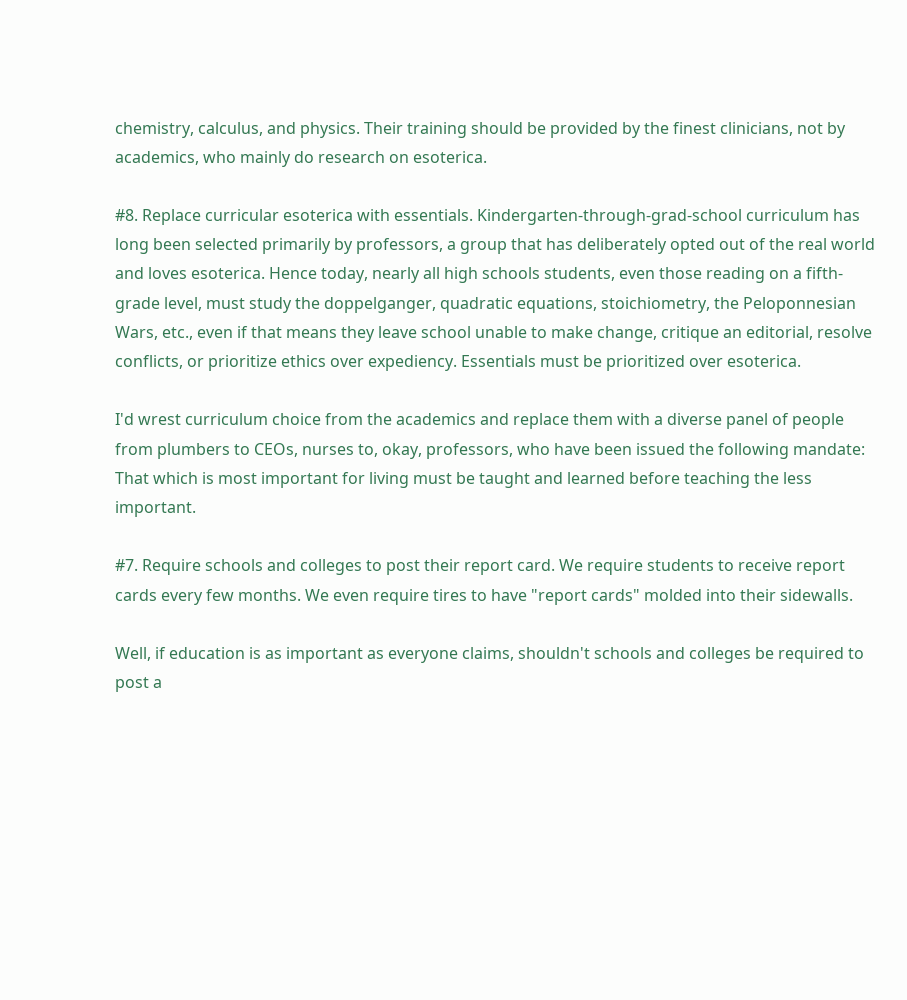chemistry, calculus, and physics. Their training should be provided by the finest clinicians, not by academics, who mainly do research on esoterica.

#8. Replace curricular esoterica with essentials. Kindergarten-through-grad-school curriculum has long been selected primarily by professors, a group that has deliberately opted out of the real world and loves esoterica. Hence today, nearly all high schools students, even those reading on a fifth-grade level, must study the doppelganger, quadratic equations, stoichiometry, the Peloponnesian Wars, etc., even if that means they leave school unable to make change, critique an editorial, resolve conflicts, or prioritize ethics over expediency. Essentials must be prioritized over esoterica.

I'd wrest curriculum choice from the academics and replace them with a diverse panel of people from plumbers to CEOs, nurses to, okay, professors, who have been issued the following mandate: That which is most important for living must be taught and learned before teaching the less important.

#7. Require schools and colleges to post their report card. We require students to receive report cards every few months. We even require tires to have "report cards" molded into their sidewalls.

Well, if education is as important as everyone claims, shouldn't schools and colleges be required to post a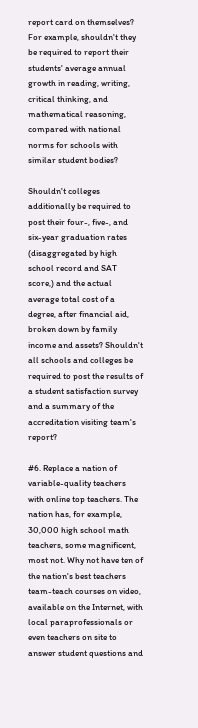report card on themselves? For example, shouldn't they be required to report their students' average annual growth in reading, writing, critical thinking, and mathematical reasoning, compared with national norms for schools with similar student bodies?

Shouldn't colleges additionally be required to post their four-, five-, and six-year graduation rates (disaggregated by high school record and SAT score,) and the actual average total cost of a degree, after financial aid, broken down by family income and assets? Shouldn't all schools and colleges be required to post the results of a student satisfaction survey and a summary of the accreditation visiting team's report?

#6. Replace a nation of variable-quality teachers with online top teachers. The nation has, for example, 30,000 high school math teachers, some magnificent, most not. Why not have ten of the nation's best teachers team-teach courses on video, available on the Internet, with local paraprofessionals or even teachers on site to answer student questions and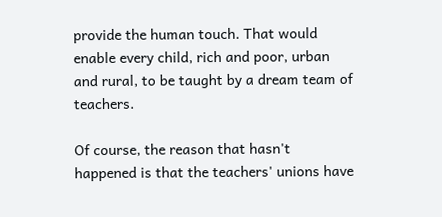provide the human touch. That would enable every child, rich and poor, urban and rural, to be taught by a dream team of teachers.

Of course, the reason that hasn't happened is that the teachers' unions have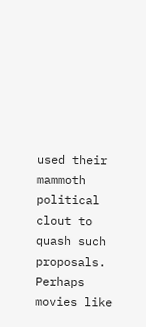used their mammoth political clout to quash such proposals. Perhaps movies like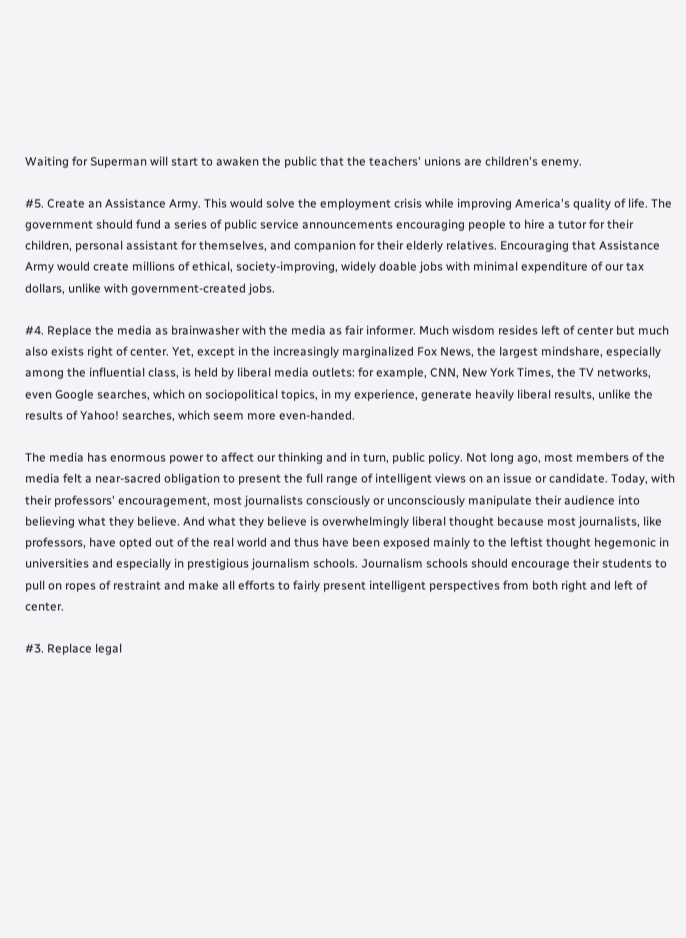Waiting for Superman will start to awaken the public that the teachers' unions are children's enemy.

#5. Create an Assistance Army. This would solve the employment crisis while improving America's quality of life. The government should fund a series of public service announcements encouraging people to hire a tutor for their children, personal assistant for themselves, and companion for their elderly relatives. Encouraging that Assistance Army would create millions of ethical, society-improving, widely doable jobs with minimal expenditure of our tax dollars, unlike with government-created jobs.

#4. Replace the media as brainwasher with the media as fair informer. Much wisdom resides left of center but much also exists right of center. Yet, except in the increasingly marginalized Fox News, the largest mindshare, especially among the influential class, is held by liberal media outlets: for example, CNN, New York Times, the TV networks, even Google searches, which on sociopolitical topics, in my experience, generate heavily liberal results, unlike the results of Yahoo! searches, which seem more even-handed.

The media has enormous power to affect our thinking and in turn, public policy. Not long ago, most members of the media felt a near-sacred obligation to present the full range of intelligent views on an issue or candidate. Today, with their professors' encouragement, most journalists consciously or unconsciously manipulate their audience into believing what they believe. And what they believe is overwhelmingly liberal thought because most journalists, like professors, have opted out of the real world and thus have been exposed mainly to the leftist thought hegemonic in universities and especially in prestigious journalism schools. Journalism schools should encourage their students to pull on ropes of restraint and make all efforts to fairly present intelligent perspectives from both right and left of center.

#3. Replace legal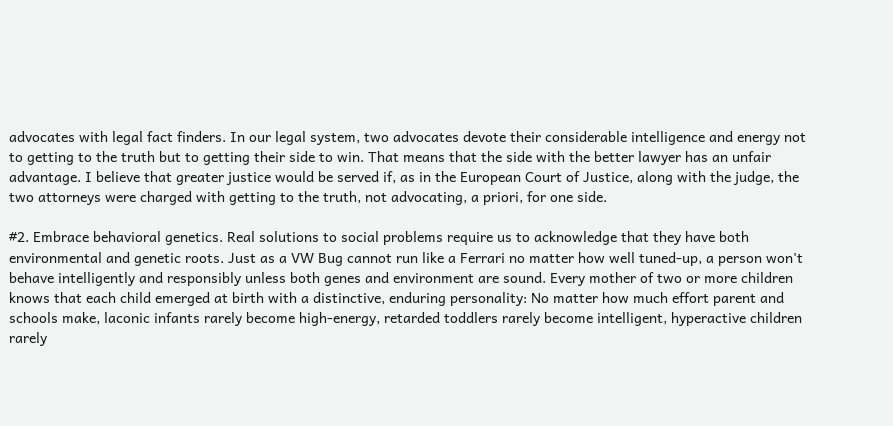advocates with legal fact finders. In our legal system, two advocates devote their considerable intelligence and energy not to getting to the truth but to getting their side to win. That means that the side with the better lawyer has an unfair advantage. I believe that greater justice would be served if, as in the European Court of Justice, along with the judge, the two attorneys were charged with getting to the truth, not advocating, a priori, for one side.

#2. Embrace behavioral genetics. Real solutions to social problems require us to acknowledge that they have both environmental and genetic roots. Just as a VW Bug cannot run like a Ferrari no matter how well tuned-up, a person won't behave intelligently and responsibly unless both genes and environment are sound. Every mother of two or more children knows that each child emerged at birth with a distinctive, enduring personality: No matter how much effort parent and schools make, laconic infants rarely become high-energy, retarded toddlers rarely become intelligent, hyperactive children rarely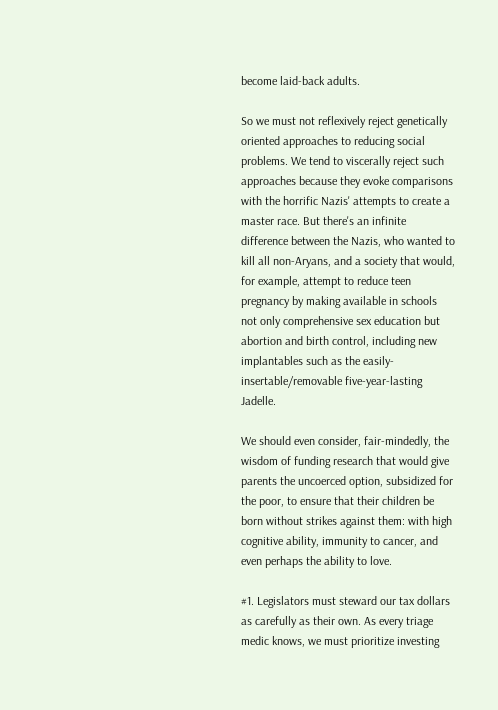become laid-back adults.

So we must not reflexively reject genetically oriented approaches to reducing social problems. We tend to viscerally reject such approaches because they evoke comparisons with the horrific Nazis' attempts to create a master race. But there's an infinite difference between the Nazis, who wanted to kill all non-Aryans, and a society that would, for example, attempt to reduce teen pregnancy by making available in schools not only comprehensive sex education but abortion and birth control, including new implantables such as the easily-insertable/removable five-year-lasting Jadelle.

We should even consider, fair-mindedly, the wisdom of funding research that would give parents the uncoerced option, subsidized for the poor, to ensure that their children be born without strikes against them: with high cognitive ability, immunity to cancer, and even perhaps the ability to love.

#1. Legislators must steward our tax dollars as carefully as their own. As every triage medic knows, we must prioritize investing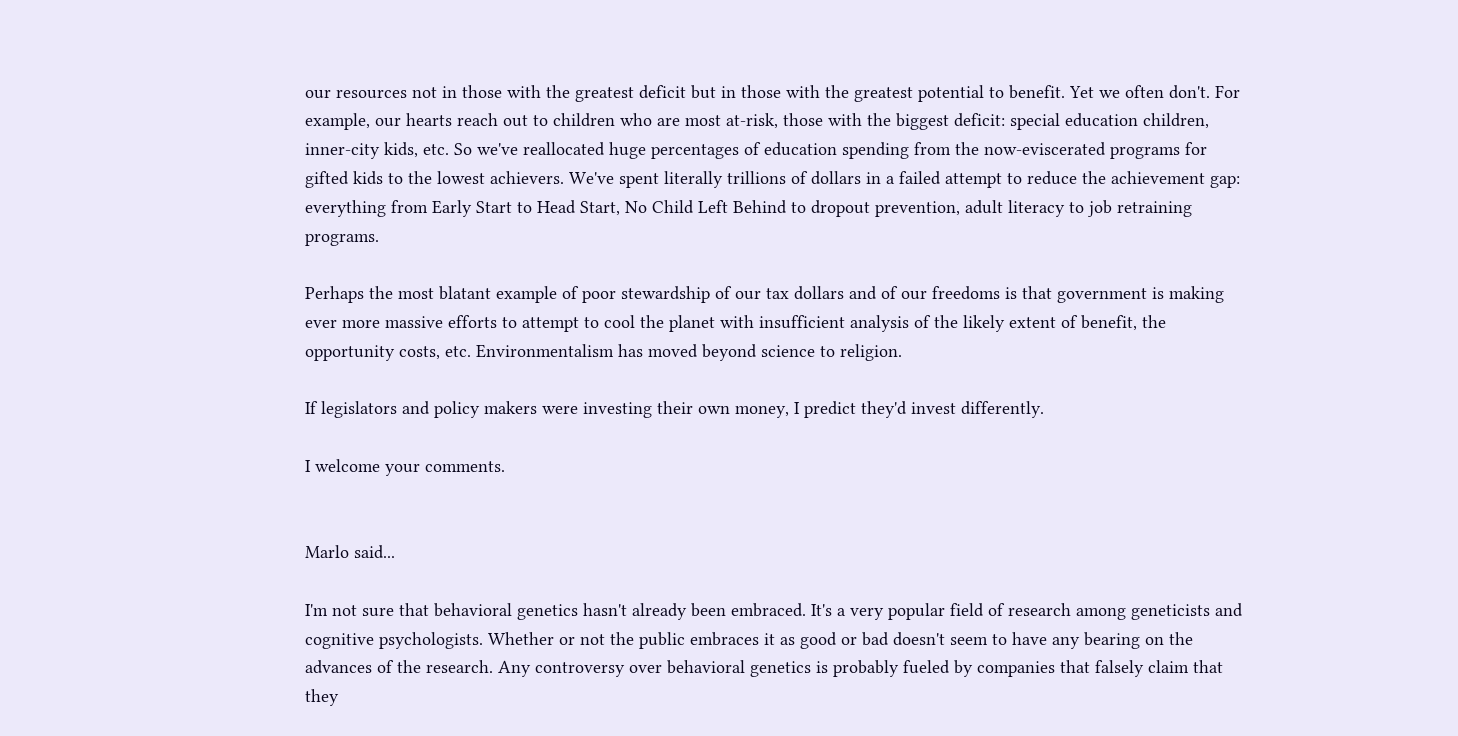our resources not in those with the greatest deficit but in those with the greatest potential to benefit. Yet we often don't. For example, our hearts reach out to children who are most at-risk, those with the biggest deficit: special education children, inner-city kids, etc. So we've reallocated huge percentages of education spending from the now-eviscerated programs for gifted kids to the lowest achievers. We've spent literally trillions of dollars in a failed attempt to reduce the achievement gap: everything from Early Start to Head Start, No Child Left Behind to dropout prevention, adult literacy to job retraining programs.

Perhaps the most blatant example of poor stewardship of our tax dollars and of our freedoms is that government is making ever more massive efforts to attempt to cool the planet with insufficient analysis of the likely extent of benefit, the opportunity costs, etc. Environmentalism has moved beyond science to religion.

If legislators and policy makers were investing their own money, I predict they'd invest differently.

I welcome your comments.


Marlo said...

I'm not sure that behavioral genetics hasn't already been embraced. It's a very popular field of research among geneticists and cognitive psychologists. Whether or not the public embraces it as good or bad doesn't seem to have any bearing on the advances of the research. Any controversy over behavioral genetics is probably fueled by companies that falsely claim that they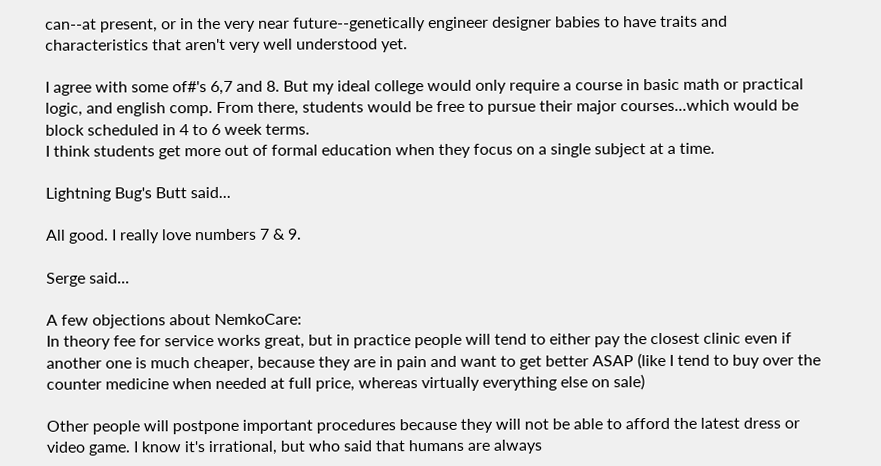can--at present, or in the very near future--genetically engineer designer babies to have traits and characteristics that aren't very well understood yet.

I agree with some of#'s 6,7 and 8. But my ideal college would only require a course in basic math or practical logic, and english comp. From there, students would be free to pursue their major courses...which would be block scheduled in 4 to 6 week terms.
I think students get more out of formal education when they focus on a single subject at a time.

Lightning Bug's Butt said...

All good. I really love numbers 7 & 9.

Serge said...

A few objections about NemkoCare:
In theory fee for service works great, but in practice people will tend to either pay the closest clinic even if another one is much cheaper, because they are in pain and want to get better ASAP (like I tend to buy over the counter medicine when needed at full price, whereas virtually everything else on sale)

Other people will postpone important procedures because they will not be able to afford the latest dress or video game. I know it's irrational, but who said that humans are always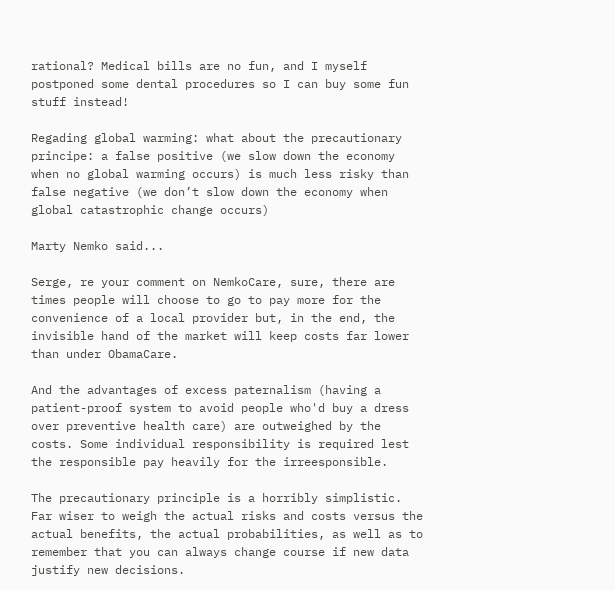rational? Medical bills are no fun, and I myself postponed some dental procedures so I can buy some fun stuff instead!

Regading global warming: what about the precautionary principe: a false positive (we slow down the economy when no global warming occurs) is much less risky than false negative (we don’t slow down the economy when global catastrophic change occurs)

Marty Nemko said...

Serge, re your comment on NemkoCare, sure, there are times people will choose to go to pay more for the convenience of a local provider but, in the end, the invisible hand of the market will keep costs far lower than under ObamaCare.

And the advantages of excess paternalism (having a patient-proof system to avoid people who'd buy a dress over preventive health care) are outweighed by the costs. Some individual responsibility is required lest the responsible pay heavily for the irreesponsible.

The precautionary principle is a horribly simplistic. Far wiser to weigh the actual risks and costs versus the actual benefits, the actual probabilities, as well as to remember that you can always change course if new data justify new decisions.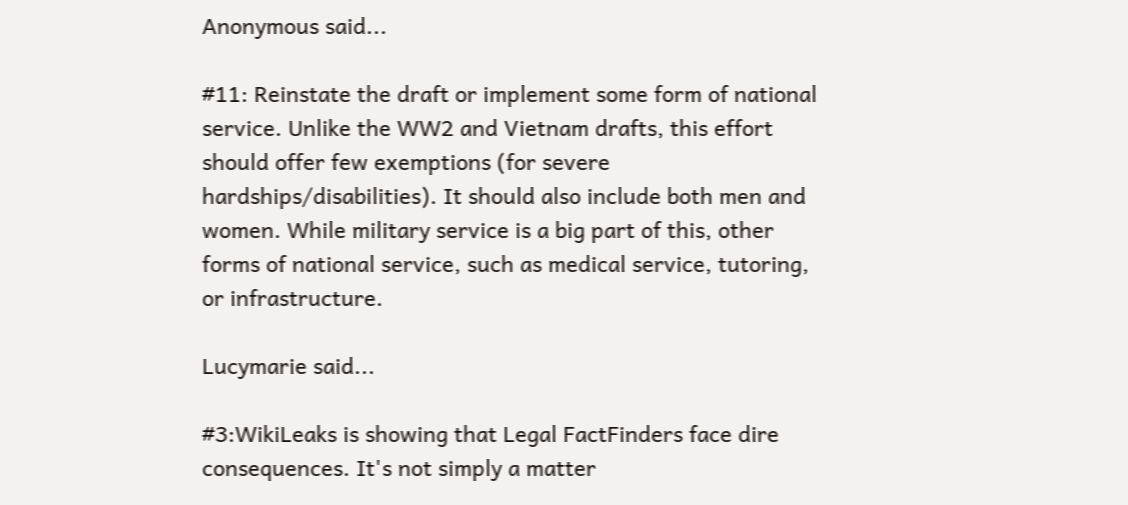Anonymous said...

#11: Reinstate the draft or implement some form of national service. Unlike the WW2 and Vietnam drafts, this effort should offer few exemptions (for severe hardships/disabilities). It should also include both men and women. While military service is a big part of this, other forms of national service, such as medical service, tutoring, or infrastructure.

Lucymarie said...

#3:WikiLeaks is showing that Legal FactFinders face dire consequences. It's not simply a matter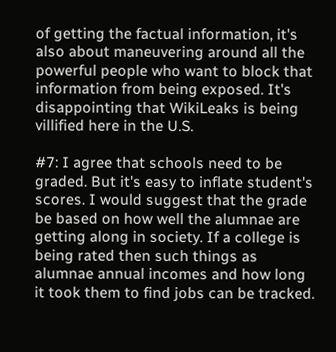of getting the factual information, it's also about maneuvering around all the powerful people who want to block that information from being exposed. It's disappointing that WikiLeaks is being villified here in the U.S.

#7: I agree that schools need to be graded. But it's easy to inflate student's scores. I would suggest that the grade be based on how well the alumnae are getting along in society. If a college is being rated then such things as alumnae annual incomes and how long it took them to find jobs can be tracked.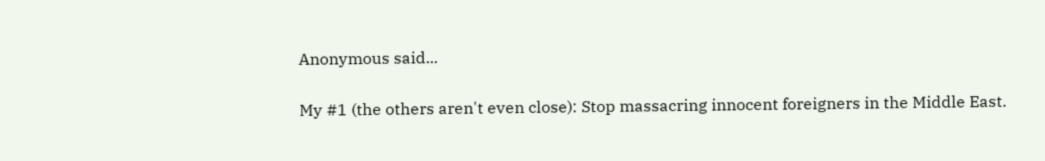Anonymous said...

My #1 (the others aren't even close): Stop massacring innocent foreigners in the Middle East.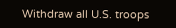Withdraw all U.S. troops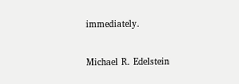immediately.

Michael R. Edelstein